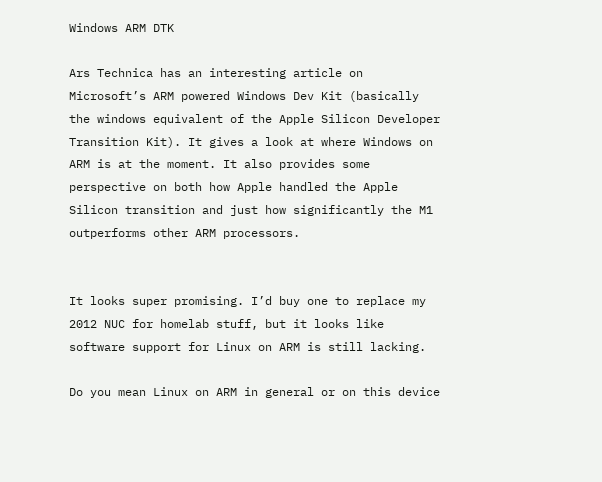Windows ARM DTK

Ars Technica has an interesting article on Microsoft’s ARM powered Windows Dev Kit (basically the windows equivalent of the Apple Silicon Developer Transition Kit). It gives a look at where Windows on ARM is at the moment. It also provides some perspective on both how Apple handled the Apple Silicon transition and just how significantly the M1 outperforms other ARM processors.


It looks super promising. I’d buy one to replace my 2012 NUC for homelab stuff, but it looks like software support for Linux on ARM is still lacking.

Do you mean Linux on ARM in general or on this device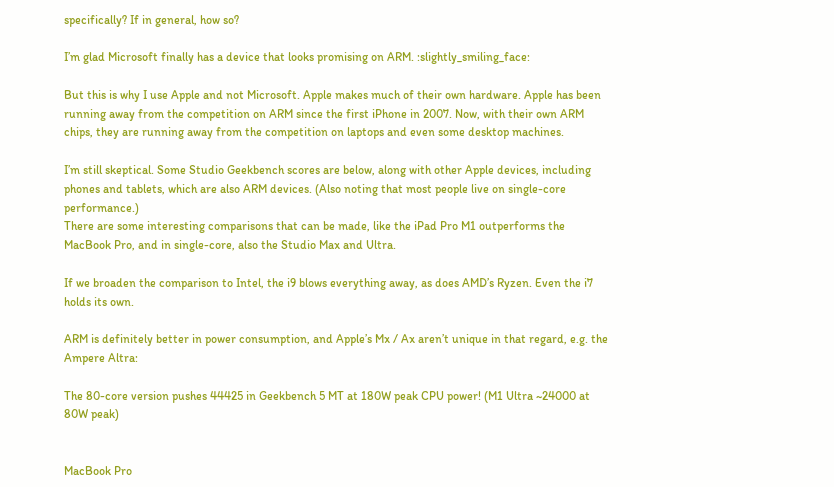specifically? If in general, how so?

I’m glad Microsoft finally has a device that looks promising on ARM. :slightly_smiling_face:

But this is why I use Apple and not Microsoft. Apple makes much of their own hardware. Apple has been running away from the competition on ARM since the first iPhone in 2007. Now, with their own ARM chips, they are running away from the competition on laptops and even some desktop machines.

I’m still skeptical. Some Studio Geekbench scores are below, along with other Apple devices, including phones and tablets, which are also ARM devices. (Also noting that most people live on single-core performance.)
There are some interesting comparisons that can be made, like the iPad Pro M1 outperforms the MacBook Pro, and in single-core, also the Studio Max and Ultra.

If we broaden the comparison to Intel, the i9 blows everything away, as does AMD’s Ryzen. Even the i7 holds its own.

ARM is definitely better in power consumption, and Apple’s Mx / Ax aren’t unique in that regard, e.g. the Ampere Altra:

The 80-core version pushes 44425 in Geekbench 5 MT at 180W peak CPU power! (M1 Ultra ~24000 at 80W peak)


MacBook Pro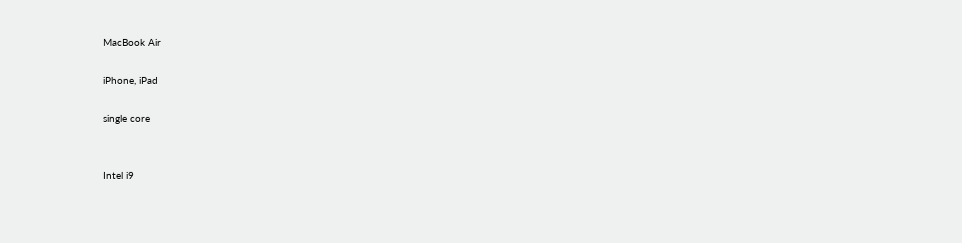MacBook Air

iPhone, iPad

single core


Intel i9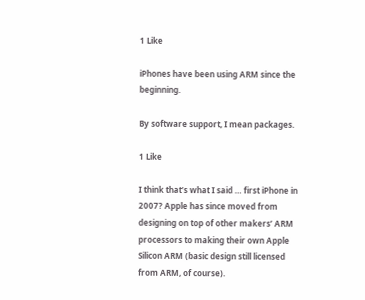1 Like

iPhones have been using ARM since the beginning.

By software support, I mean packages.

1 Like

I think that’s what I said … first iPhone in 2007? Apple has since moved from designing on top of other makers’ ARM processors to making their own Apple Silicon ARM (basic design still licensed from ARM, of course).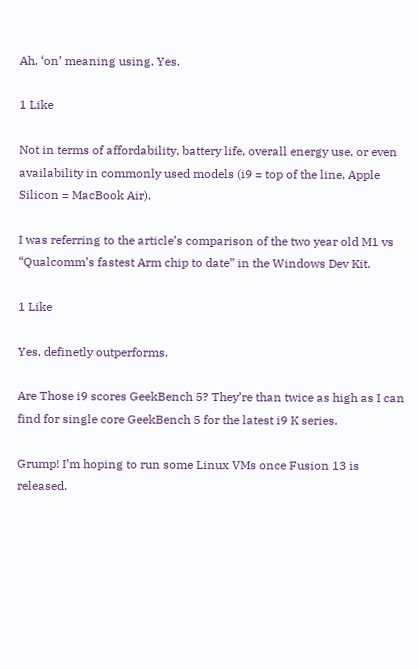Ah, ‘on’ meaning using. Yes.

1 Like

Not in terms of affordability, battery life, overall energy use, or even availability in commonly used models (i9 = top of the line, Apple Silicon = MacBook Air).

I was referring to the article’s comparison of the two year old M1 vs “Qualcomm’s fastest Arm chip to date” in the Windows Dev Kit.

1 Like

Yes, definetly outperforms.

Are Those i9 scores GeekBench 5? They’re than twice as high as I can find for single core GeekBench 5 for the latest i9 K series.

Grump! I’m hoping to run some Linux VMs once Fusion 13 is released.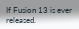If Fusion 13 is ever released.